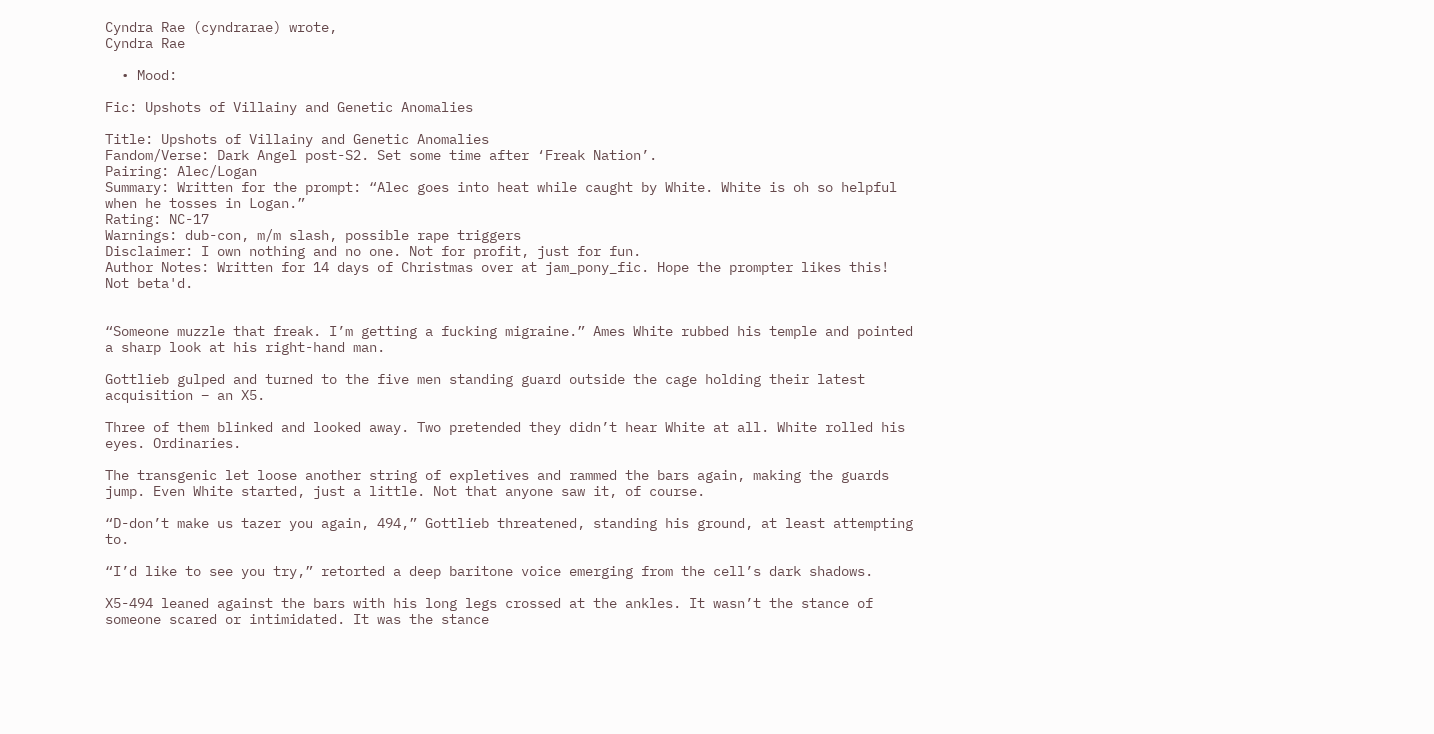Cyndra Rae (cyndrarae) wrote,
Cyndra Rae

  • Mood:

Fic: Upshots of Villainy and Genetic Anomalies

Title: Upshots of Villainy and Genetic Anomalies
Fandom/Verse: Dark Angel post-S2. Set some time after ‘Freak Nation’.
Pairing: Alec/Logan
Summary: Written for the prompt: “Alec goes into heat while caught by White. White is oh so helpful when he tosses in Logan.”
Rating: NC-17
Warnings: dub-con, m/m slash, possible rape triggers
Disclaimer: I own nothing and no one. Not for profit, just for fun.
Author Notes: Written for 14 days of Christmas over at jam_pony_fic. Hope the prompter likes this! Not beta'd.


“Someone muzzle that freak. I’m getting a fucking migraine.” Ames White rubbed his temple and pointed a sharp look at his right-hand man.

Gottlieb gulped and turned to the five men standing guard outside the cage holding their latest acquisition – an X5.

Three of them blinked and looked away. Two pretended they didn’t hear White at all. White rolled his eyes. Ordinaries.

The transgenic let loose another string of expletives and rammed the bars again, making the guards jump. Even White started, just a little. Not that anyone saw it, of course.

“D-don’t make us tazer you again, 494,” Gottlieb threatened, standing his ground, at least attempting to.

“I’d like to see you try,” retorted a deep baritone voice emerging from the cell’s dark shadows.

X5-494 leaned against the bars with his long legs crossed at the ankles. It wasn’t the stance of someone scared or intimidated. It was the stance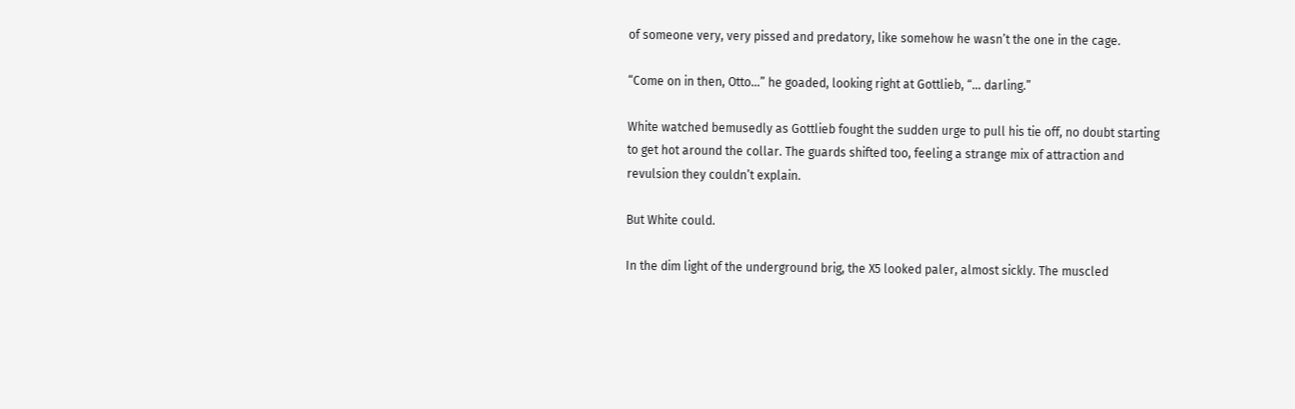of someone very, very pissed and predatory, like somehow he wasn’t the one in the cage.

“Come on in then, Otto…” he goaded, looking right at Gottlieb, “… darling.”

White watched bemusedly as Gottlieb fought the sudden urge to pull his tie off, no doubt starting to get hot around the collar. The guards shifted too, feeling a strange mix of attraction and revulsion they couldn’t explain.

But White could.

In the dim light of the underground brig, the X5 looked paler, almost sickly. The muscled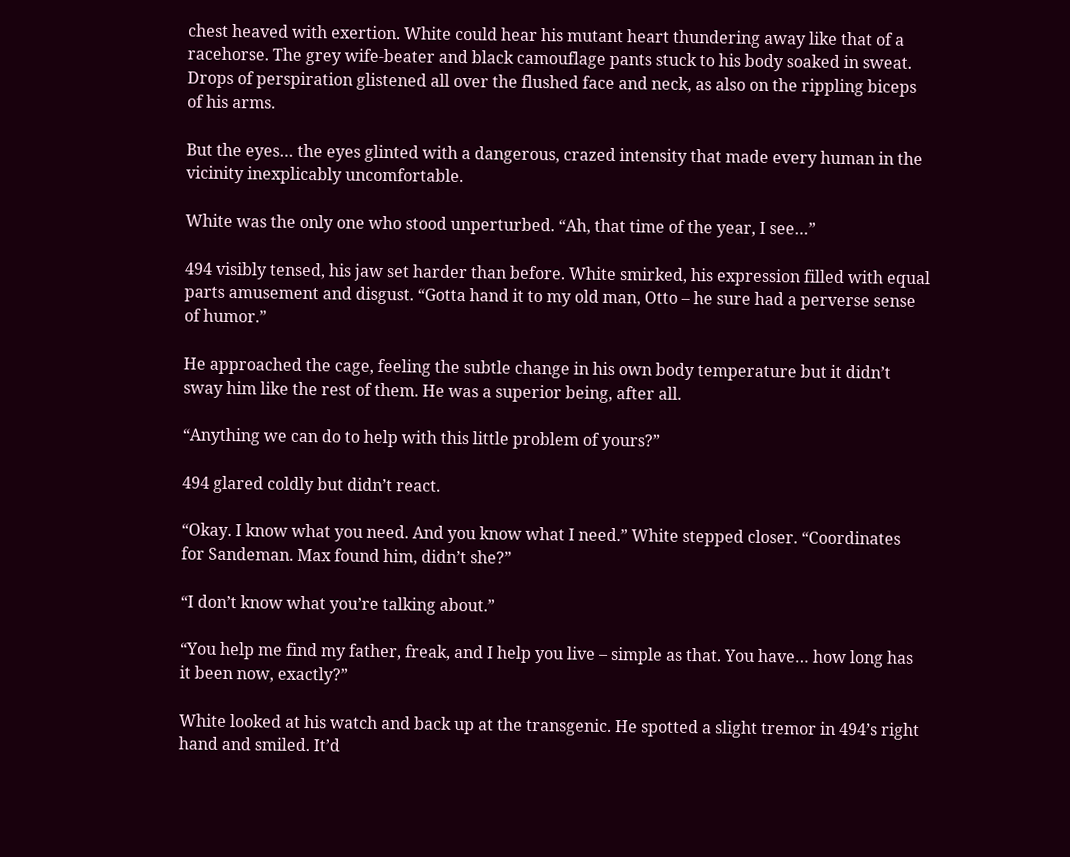chest heaved with exertion. White could hear his mutant heart thundering away like that of a racehorse. The grey wife-beater and black camouflage pants stuck to his body soaked in sweat. Drops of perspiration glistened all over the flushed face and neck, as also on the rippling biceps of his arms.

But the eyes… the eyes glinted with a dangerous, crazed intensity that made every human in the vicinity inexplicably uncomfortable.

White was the only one who stood unperturbed. “Ah, that time of the year, I see…”

494 visibly tensed, his jaw set harder than before. White smirked, his expression filled with equal parts amusement and disgust. “Gotta hand it to my old man, Otto – he sure had a perverse sense of humor.”

He approached the cage, feeling the subtle change in his own body temperature but it didn’t sway him like the rest of them. He was a superior being, after all.

“Anything we can do to help with this little problem of yours?”

494 glared coldly but didn’t react.

“Okay. I know what you need. And you know what I need.” White stepped closer. “Coordinates for Sandeman. Max found him, didn’t she?”

“I don’t know what you’re talking about.”

“You help me find my father, freak, and I help you live – simple as that. You have… how long has it been now, exactly?”

White looked at his watch and back up at the transgenic. He spotted a slight tremor in 494’s right hand and smiled. It’d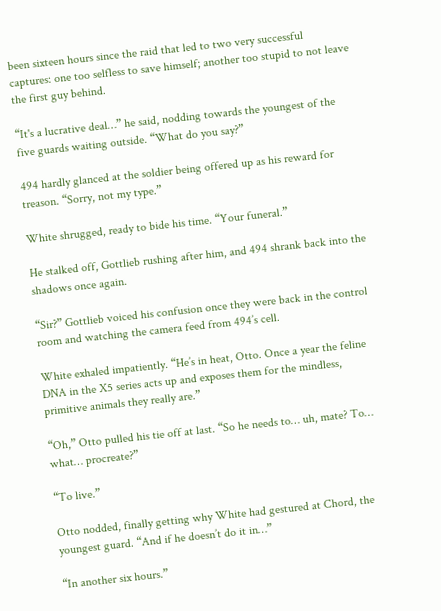been sixteen hours since the raid that led to two very successful captures: one too selfless to save himself; another too stupid to not leave the first guy behind.

“It's a lucrative deal…” he said, nodding towards the youngest of the five guards waiting outside. “What do you say?”

494 hardly glanced at the soldier being offered up as his reward for treason. “Sorry, not my type.”

White shrugged, ready to bide his time. “Your funeral.”

He stalked off, Gottlieb rushing after him, and 494 shrank back into the shadows once again.

“Sir?” Gottlieb voiced his confusion once they were back in the control room and watching the camera feed from 494’s cell.

White exhaled impatiently. “He’s in heat, Otto. Once a year the feline DNA in the X5 series acts up and exposes them for the mindless, primitive animals they really are.”

“Oh,” Otto pulled his tie off at last. “So he needs to… uh, mate? To… what… procreate?”

“To live.”

Otto nodded, finally getting why White had gestured at Chord, the youngest guard. “And if he doesn’t do it in…”

“In another six hours.”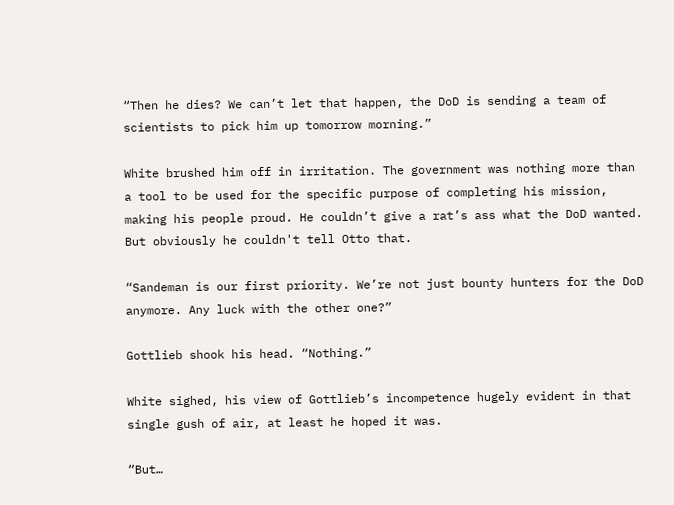“Then he dies? We can’t let that happen, the DoD is sending a team of scientists to pick him up tomorrow morning.”

White brushed him off in irritation. The government was nothing more than a tool to be used for the specific purpose of completing his mission, making his people proud. He couldn’t give a rat’s ass what the DoD wanted. But obviously he couldn't tell Otto that.

“Sandeman is our first priority. We’re not just bounty hunters for the DoD anymore. Any luck with the other one?”

Gottlieb shook his head. “Nothing.”

White sighed, his view of Gottlieb’s incompetence hugely evident in that single gush of air, at least he hoped it was.

“But…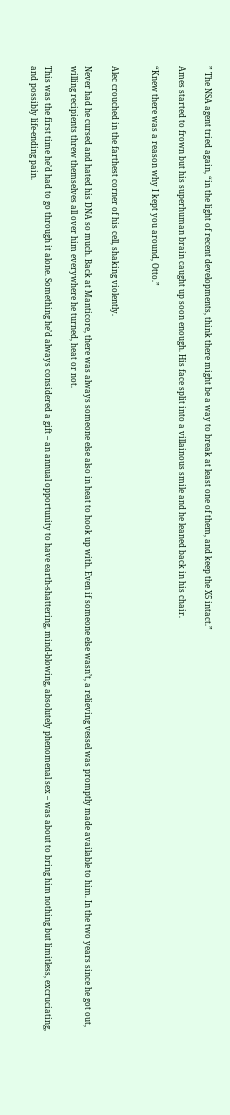” The NSA agent tried again, “in the light of recent developments, think there might be a way to break at least one of them, and keep the X5 intact.”

Ames started to frown but his superhuman brain caught up soon enough. His face split into a villainous smile and he leaned back in his chair.

“Knew there was a reason why I kept you around, Otto.”


Alec crouched in the farthest corner of his cell, shaking violently.

Never had he cursed and hated his DNA so much. Back at Manticore, there was always someone else also in heat to hook up with. Even if someone else wasn’t, a relieving vessel was promptly made available to him. In the two years since he got out, willing recipients threw themselves all over him everywhere he turned, heat or not.

This was the first time he’d had to go through it alone. Something he’d always considered a gift – an annual opportunity to have earth-shattering, mind-blowing, absolutely phenomenal sex – was about to bring him nothing but limitless, excruciating, and possibly life-ending pain.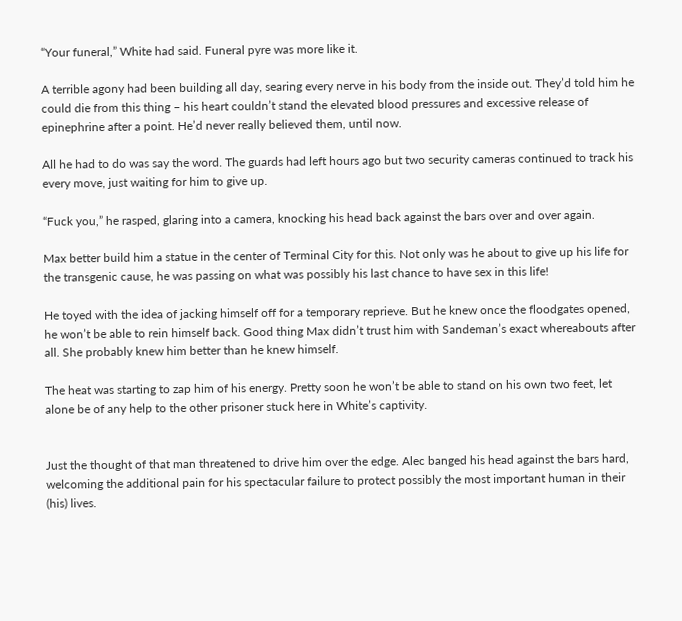“Your funeral,” White had said. Funeral pyre was more like it.

A terrible agony had been building all day, searing every nerve in his body from the inside out. They’d told him he could die from this thing – his heart couldn’t stand the elevated blood pressures and excessive release of epinephrine after a point. He’d never really believed them, until now.

All he had to do was say the word. The guards had left hours ago but two security cameras continued to track his every move, just waiting for him to give up.

“Fuck you,” he rasped, glaring into a camera, knocking his head back against the bars over and over again.

Max better build him a statue in the center of Terminal City for this. Not only was he about to give up his life for the transgenic cause, he was passing on what was possibly his last chance to have sex in this life!

He toyed with the idea of jacking himself off for a temporary reprieve. But he knew once the floodgates opened, he won’t be able to rein himself back. Good thing Max didn’t trust him with Sandeman’s exact whereabouts after all. She probably knew him better than he knew himself.

The heat was starting to zap him of his energy. Pretty soon he won’t be able to stand on his own two feet, let alone be of any help to the other prisoner stuck here in White’s captivity.


Just the thought of that man threatened to drive him over the edge. Alec banged his head against the bars hard, welcoming the additional pain for his spectacular failure to protect possibly the most important human in their (his) lives.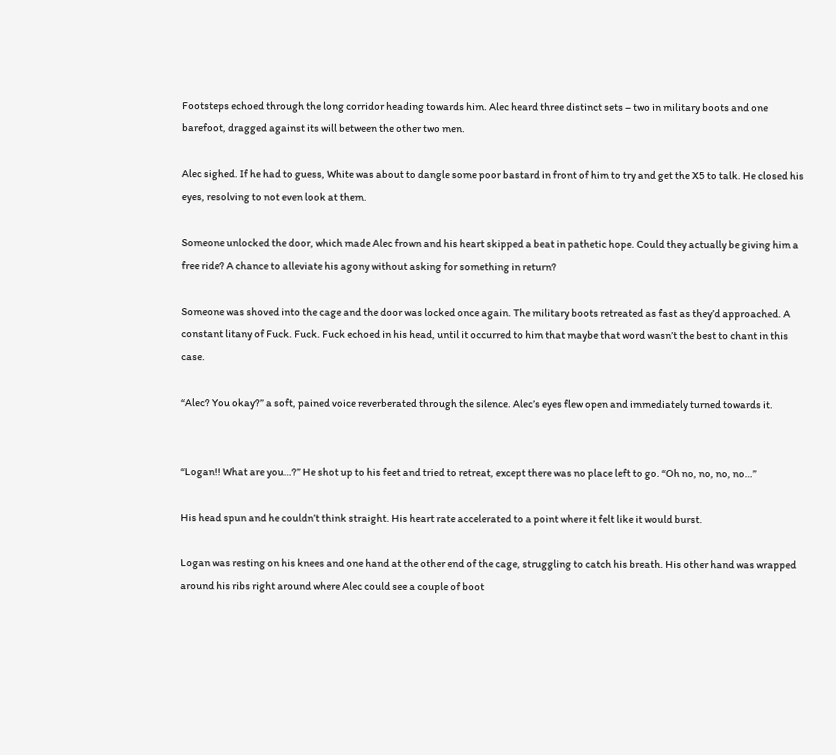Footsteps echoed through the long corridor heading towards him. Alec heard three distinct sets – two in military boots and one barefoot, dragged against its will between the other two men.

Alec sighed. If he had to guess, White was about to dangle some poor bastard in front of him to try and get the X5 to talk. He closed his eyes, resolving to not even look at them.

Someone unlocked the door, which made Alec frown and his heart skipped a beat in pathetic hope. Could they actually be giving him a free ride? A chance to alleviate his agony without asking for something in return?

Someone was shoved into the cage and the door was locked once again. The military boots retreated as fast as they’d approached. A constant litany of Fuck. Fuck. Fuck echoed in his head, until it occurred to him that maybe that word wasn’t the best to chant in this case.

“Alec? You okay?” a soft, pained voice reverberated through the silence. Alec’s eyes flew open and immediately turned towards it.


“Logan!! What are you…?” He shot up to his feet and tried to retreat, except there was no place left to go. “Oh no, no, no, no…”

His head spun and he couldn’t think straight. His heart rate accelerated to a point where it felt like it would burst.

Logan was resting on his knees and one hand at the other end of the cage, struggling to catch his breath. His other hand was wrapped around his ribs right around where Alec could see a couple of boot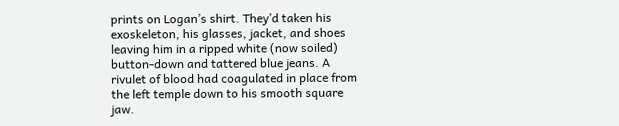prints on Logan’s shirt. They’d taken his exoskeleton, his glasses, jacket, and shoes leaving him in a ripped white (now soiled) button-down and tattered blue jeans. A rivulet of blood had coagulated in place from the left temple down to his smooth square jaw.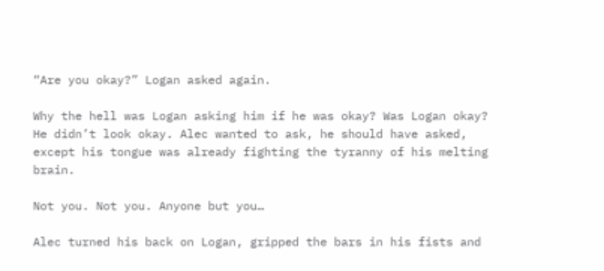“Are you okay?” Logan asked again.

Why the hell was Logan asking him if he was okay? Was Logan okay? He didn’t look okay. Alec wanted to ask, he should have asked, except his tongue was already fighting the tyranny of his melting brain.

Not you. Not you. Anyone but you…

Alec turned his back on Logan, gripped the bars in his fists and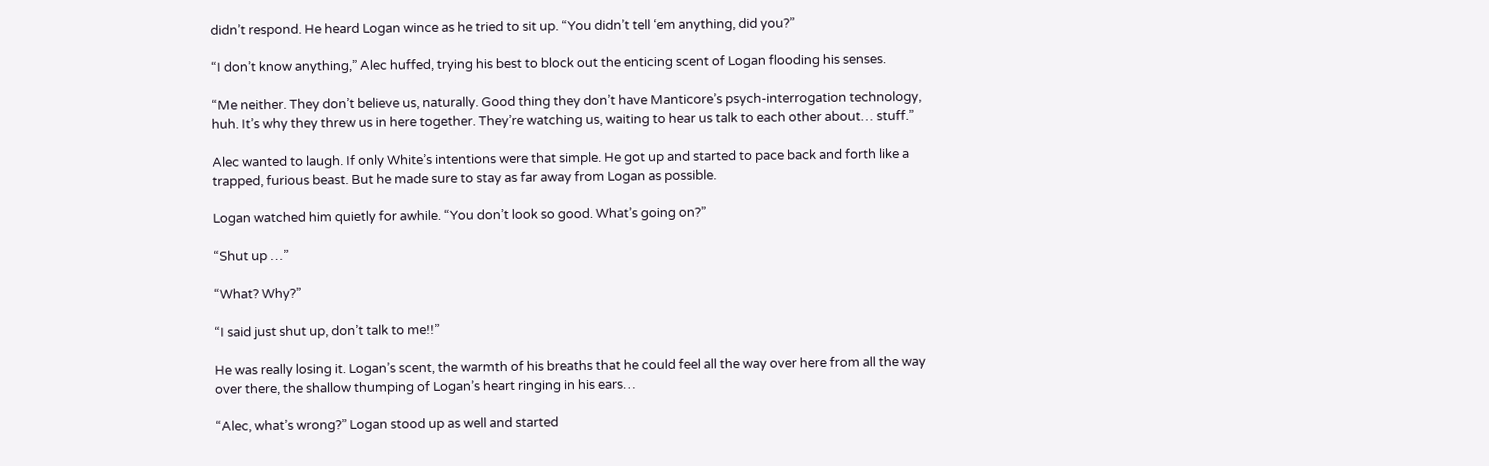didn’t respond. He heard Logan wince as he tried to sit up. “You didn’t tell ‘em anything, did you?”

“I don’t know anything,” Alec huffed, trying his best to block out the enticing scent of Logan flooding his senses.

“Me neither. They don’t believe us, naturally. Good thing they don’t have Manticore’s psych-interrogation technology, huh. It’s why they threw us in here together. They’re watching us, waiting to hear us talk to each other about… stuff.”

Alec wanted to laugh. If only White’s intentions were that simple. He got up and started to pace back and forth like a trapped, furious beast. But he made sure to stay as far away from Logan as possible.

Logan watched him quietly for awhile. “You don’t look so good. What’s going on?”

“Shut up …”

“What? Why?”

“I said just shut up, don’t talk to me!!”

He was really losing it. Logan’s scent, the warmth of his breaths that he could feel all the way over here from all the way over there, the shallow thumping of Logan’s heart ringing in his ears…

“Alec, what’s wrong?” Logan stood up as well and started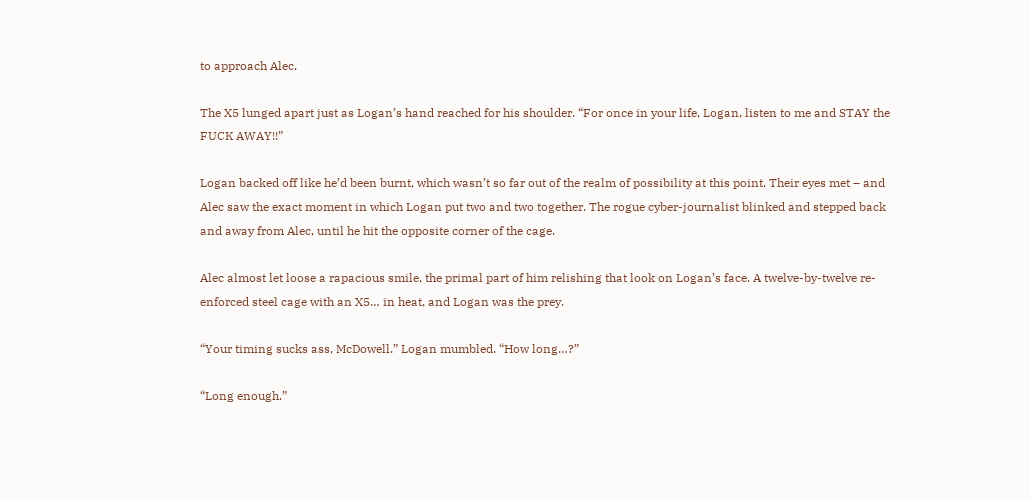to approach Alec.

The X5 lunged apart just as Logan’s hand reached for his shoulder. “For once in your life, Logan, listen to me and STAY the FUCK AWAY!!”

Logan backed off like he’d been burnt, which wasn’t so far out of the realm of possibility at this point. Their eyes met – and Alec saw the exact moment in which Logan put two and two together. The rogue cyber-journalist blinked and stepped back and away from Alec, until he hit the opposite corner of the cage.

Alec almost let loose a rapacious smile, the primal part of him relishing that look on Logan’s face. A twelve-by-twelve re-enforced steel cage with an X5… in heat, and Logan was the prey.

“Your timing sucks ass, McDowell.” Logan mumbled. “How long…?”

“Long enough.”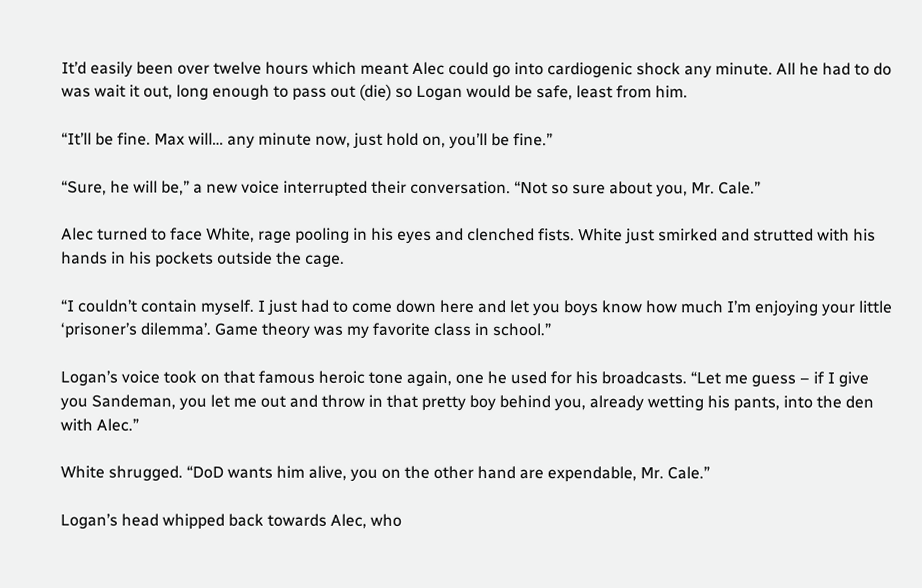It’d easily been over twelve hours which meant Alec could go into cardiogenic shock any minute. All he had to do was wait it out, long enough to pass out (die) so Logan would be safe, least from him.

“It’ll be fine. Max will… any minute now, just hold on, you’ll be fine.”

“Sure, he will be,” a new voice interrupted their conversation. “Not so sure about you, Mr. Cale.”

Alec turned to face White, rage pooling in his eyes and clenched fists. White just smirked and strutted with his hands in his pockets outside the cage.

“I couldn’t contain myself. I just had to come down here and let you boys know how much I’m enjoying your little ‘prisoner’s dilemma’. Game theory was my favorite class in school.”

Logan’s voice took on that famous heroic tone again, one he used for his broadcasts. “Let me guess – if I give you Sandeman, you let me out and throw in that pretty boy behind you, already wetting his pants, into the den with Alec.”

White shrugged. “DoD wants him alive, you on the other hand are expendable, Mr. Cale.”

Logan’s head whipped back towards Alec, who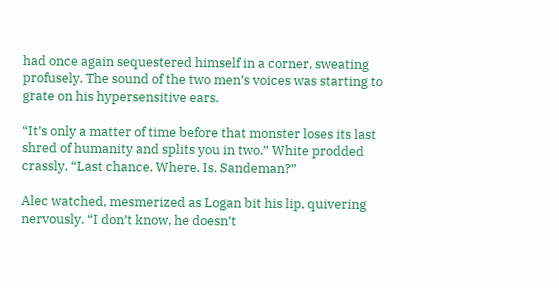had once again sequestered himself in a corner, sweating profusely. The sound of the two men’s voices was starting to grate on his hypersensitive ears.

“It’s only a matter of time before that monster loses its last shred of humanity and splits you in two.” White prodded crassly. “Last chance. Where. Is. Sandeman?”

Alec watched, mesmerized as Logan bit his lip, quivering nervously. “I don’t know, he doesn’t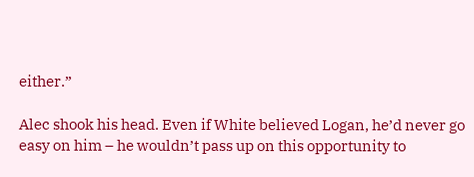either.”

Alec shook his head. Even if White believed Logan, he’d never go easy on him – he wouldn’t pass up on this opportunity to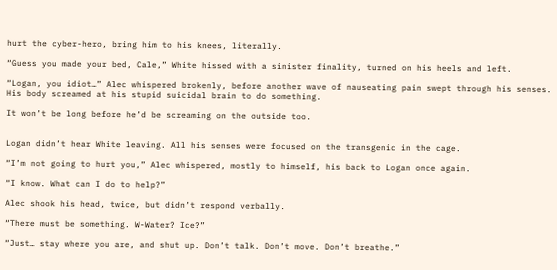hurt the cyber-hero, bring him to his knees, literally.

“Guess you made your bed, Cale,” White hissed with a sinister finality, turned on his heels and left.

“Logan, you idiot…” Alec whispered brokenly, before another wave of nauseating pain swept through his senses. His body screamed at his stupid suicidal brain to do something.

It won’t be long before he’d be screaming on the outside too.


Logan didn’t hear White leaving. All his senses were focused on the transgenic in the cage.

“I’m not going to hurt you,” Alec whispered, mostly to himself, his back to Logan once again.

“I know. What can I do to help?”

Alec shook his head, twice, but didn’t respond verbally.

“There must be something. W-Water? Ice?”

“Just… stay where you are, and shut up. Don’t talk. Don’t move. Don’t breathe.”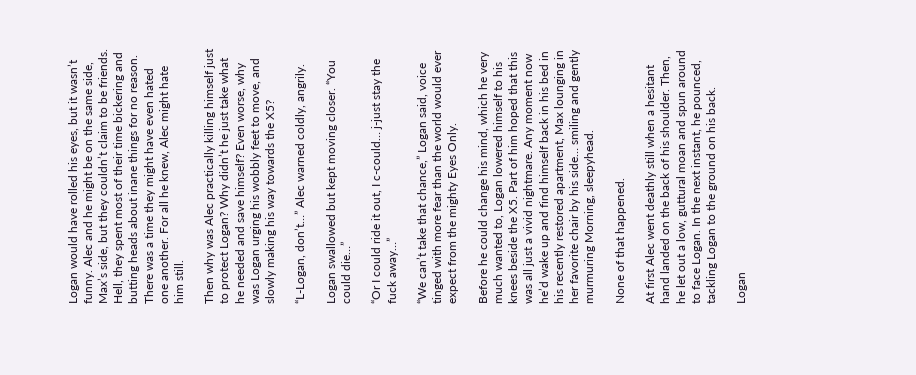Logan would have rolled his eyes, but it wasn’t funny. Alec and he might be on the same side, Max’s side, but they couldn’t claim to be friends. Hell, they spent most of their time bickering and butting heads about inane things for no reason. There was a time they might have even hated one another. For all he knew, Alec might hate him still.

Then why was Alec practically killing himself just to protect Logan? Why didn’t he just take what he needed and save himself? Even worse, why was Logan urging his wobbly feet to move, and slowly making his way towards the X5?

“L-Logan, don’t…” Alec warned coldly, angrily.

Logan swallowed but kept moving closer. “You could die…”

“Or I could ride it out, I c-could… j-just stay the fuck away…”

“We can’t take that chance,” Logan said, voice tinged with more fear than the world would ever expect from the mighty Eyes Only.

Before he could change his mind, which he very much wanted to, Logan lowered himself to his knees beside the X5. Part of him hoped that this was all just a vivid nightmare. Any moment now he’d wake up and find himself back in his bed in his recently restored apartment, Max lounging in her favorite chair by his side… smiling and gently murmuring Morning, sleepyhead.

None of that happened.

At first Alec went deathly still when a hesitant hand landed on the back of his shoulder. Then, he let out a low, guttural moan and spun around to face Logan. In the next instant, he pounced, tackling Logan to the ground on his back.

Logan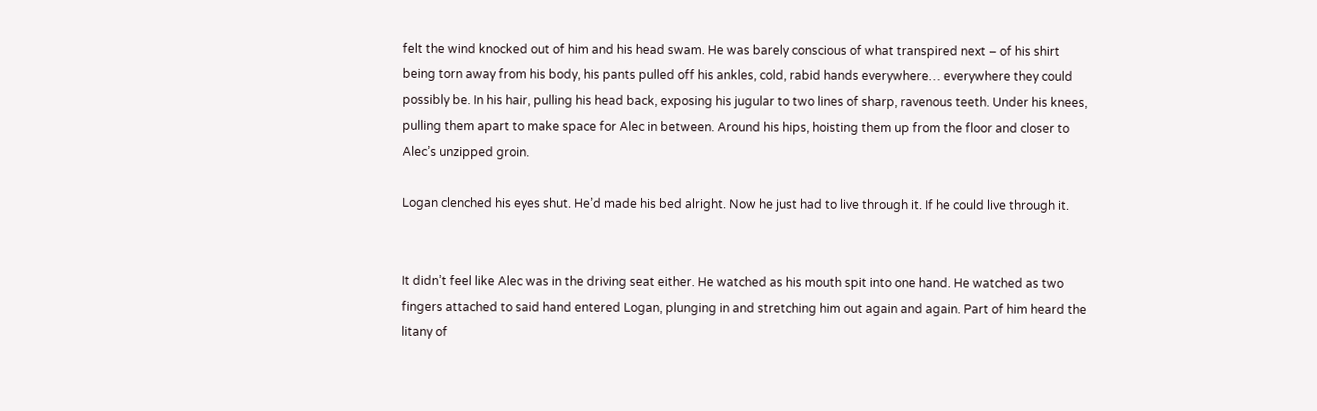felt the wind knocked out of him and his head swam. He was barely conscious of what transpired next – of his shirt being torn away from his body, his pants pulled off his ankles, cold, rabid hands everywhere… everywhere they could possibly be. In his hair, pulling his head back, exposing his jugular to two lines of sharp, ravenous teeth. Under his knees, pulling them apart to make space for Alec in between. Around his hips, hoisting them up from the floor and closer to Alec’s unzipped groin.

Logan clenched his eyes shut. He’d made his bed alright. Now he just had to live through it. If he could live through it.


It didn’t feel like Alec was in the driving seat either. He watched as his mouth spit into one hand. He watched as two fingers attached to said hand entered Logan, plunging in and stretching him out again and again. Part of him heard the litany of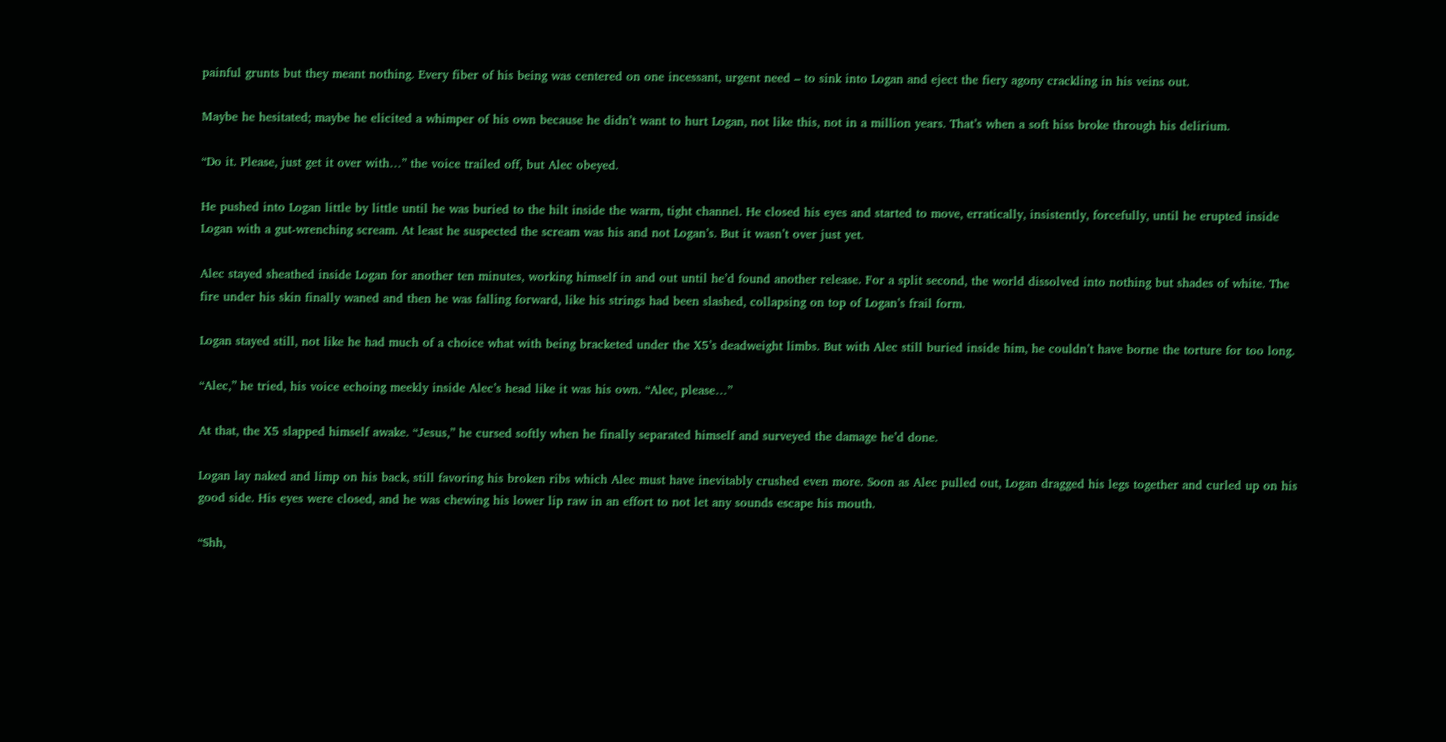painful grunts but they meant nothing. Every fiber of his being was centered on one incessant, urgent need – to sink into Logan and eject the fiery agony crackling in his veins out.

Maybe he hesitated; maybe he elicited a whimper of his own because he didn’t want to hurt Logan, not like this, not in a million years. That’s when a soft hiss broke through his delirium.

“Do it. Please, just get it over with…” the voice trailed off, but Alec obeyed.

He pushed into Logan little by little until he was buried to the hilt inside the warm, tight channel. He closed his eyes and started to move, erratically, insistently, forcefully, until he erupted inside Logan with a gut-wrenching scream. At least he suspected the scream was his and not Logan’s. But it wasn’t over just yet.

Alec stayed sheathed inside Logan for another ten minutes, working himself in and out until he’d found another release. For a split second, the world dissolved into nothing but shades of white. The fire under his skin finally waned and then he was falling forward, like his strings had been slashed, collapsing on top of Logan’s frail form.

Logan stayed still, not like he had much of a choice what with being bracketed under the X5’s deadweight limbs. But with Alec still buried inside him, he couldn’t have borne the torture for too long.

“Alec,” he tried, his voice echoing meekly inside Alec’s head like it was his own. “Alec, please…”

At that, the X5 slapped himself awake. “Jesus,” he cursed softly when he finally separated himself and surveyed the damage he’d done.

Logan lay naked and limp on his back, still favoring his broken ribs which Alec must have inevitably crushed even more. Soon as Alec pulled out, Logan dragged his legs together and curled up on his good side. His eyes were closed, and he was chewing his lower lip raw in an effort to not let any sounds escape his mouth.

“Shh,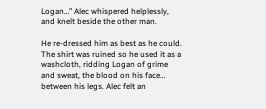Logan…” Alec whispered helplessly, and knelt beside the other man.

He re-dressed him as best as he could. The shirt was ruined so he used it as a washcloth, ridding Logan of grime and sweat, the blood on his face… between his legs. Alec felt an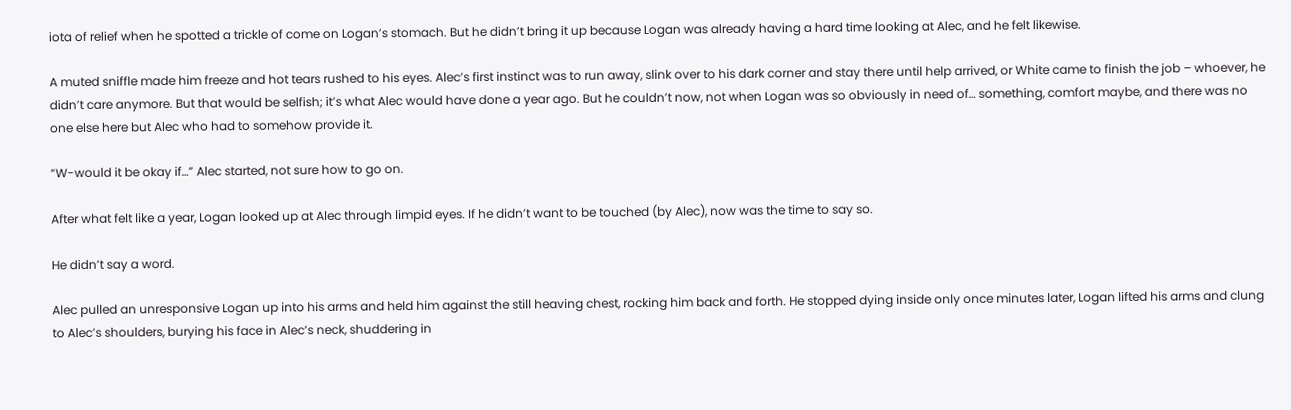iota of relief when he spotted a trickle of come on Logan’s stomach. But he didn’t bring it up because Logan was already having a hard time looking at Alec, and he felt likewise.

A muted sniffle made him freeze and hot tears rushed to his eyes. Alec’s first instinct was to run away, slink over to his dark corner and stay there until help arrived, or White came to finish the job – whoever, he didn’t care anymore. But that would be selfish; it’s what Alec would have done a year ago. But he couldn’t now, not when Logan was so obviously in need of… something, comfort maybe, and there was no one else here but Alec who had to somehow provide it.

“W-would it be okay if…” Alec started, not sure how to go on.

After what felt like a year, Logan looked up at Alec through limpid eyes. If he didn’t want to be touched (by Alec), now was the time to say so.

He didn’t say a word.

Alec pulled an unresponsive Logan up into his arms and held him against the still heaving chest, rocking him back and forth. He stopped dying inside only once minutes later, Logan lifted his arms and clung to Alec’s shoulders, burying his face in Alec’s neck, shuddering in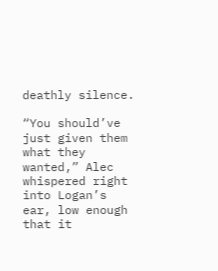deathly silence.

“You should’ve just given them what they wanted,” Alec whispered right into Logan’s ear, low enough that it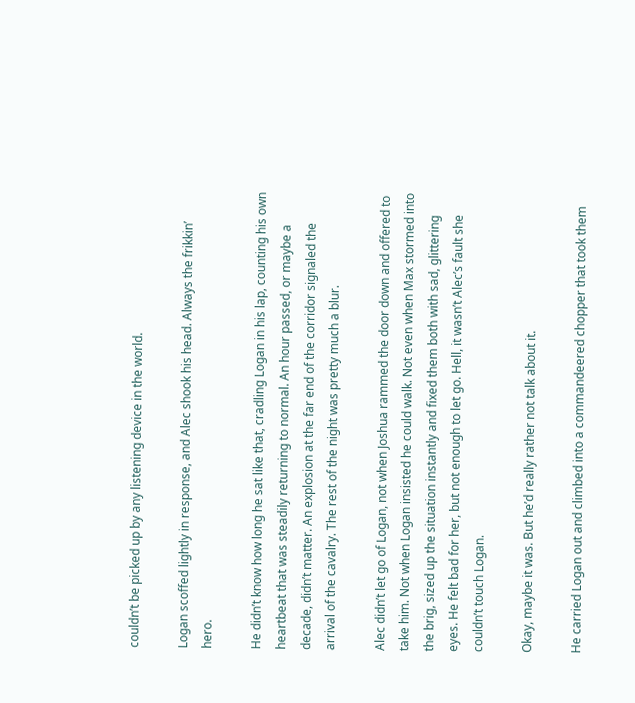couldn’t be picked up by any listening device in the world.

Logan scoffed lightly in response, and Alec shook his head. Always the frikkin’ hero.

He didn’t know how long he sat like that, cradling Logan in his lap, counting his own heartbeat that was steadily returning to normal. An hour passed, or maybe a decade, didn’t matter. An explosion at the far end of the corridor signaled the arrival of the cavalry. The rest of the night was pretty much a blur.

Alec didn’t let go of Logan, not when Joshua rammed the door down and offered to take him. Not when Logan insisted he could walk. Not even when Max stormed into the brig, sized up the situation instantly and fixed them both with sad, glittering eyes. He felt bad for her, but not enough to let go. Hell, it wasn’t Alec’s fault she couldn’t touch Logan.

Okay, maybe it was. But he’d really rather not talk about it.

He carried Logan out and climbed into a commandeered chopper that took them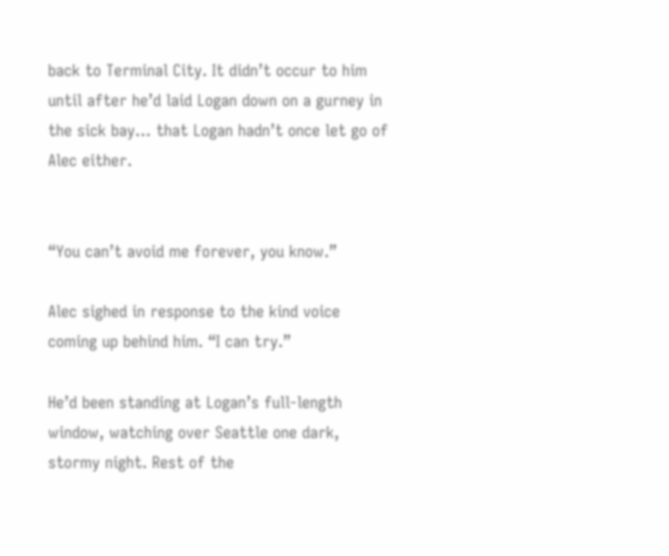back to Terminal City. It didn’t occur to him until after he’d laid Logan down on a gurney in the sick bay… that Logan hadn’t once let go of Alec either.


“You can’t avoid me forever, you know.”

Alec sighed in response to the kind voice coming up behind him. “I can try.”

He’d been standing at Logan’s full-length window, watching over Seattle one dark, stormy night. Rest of the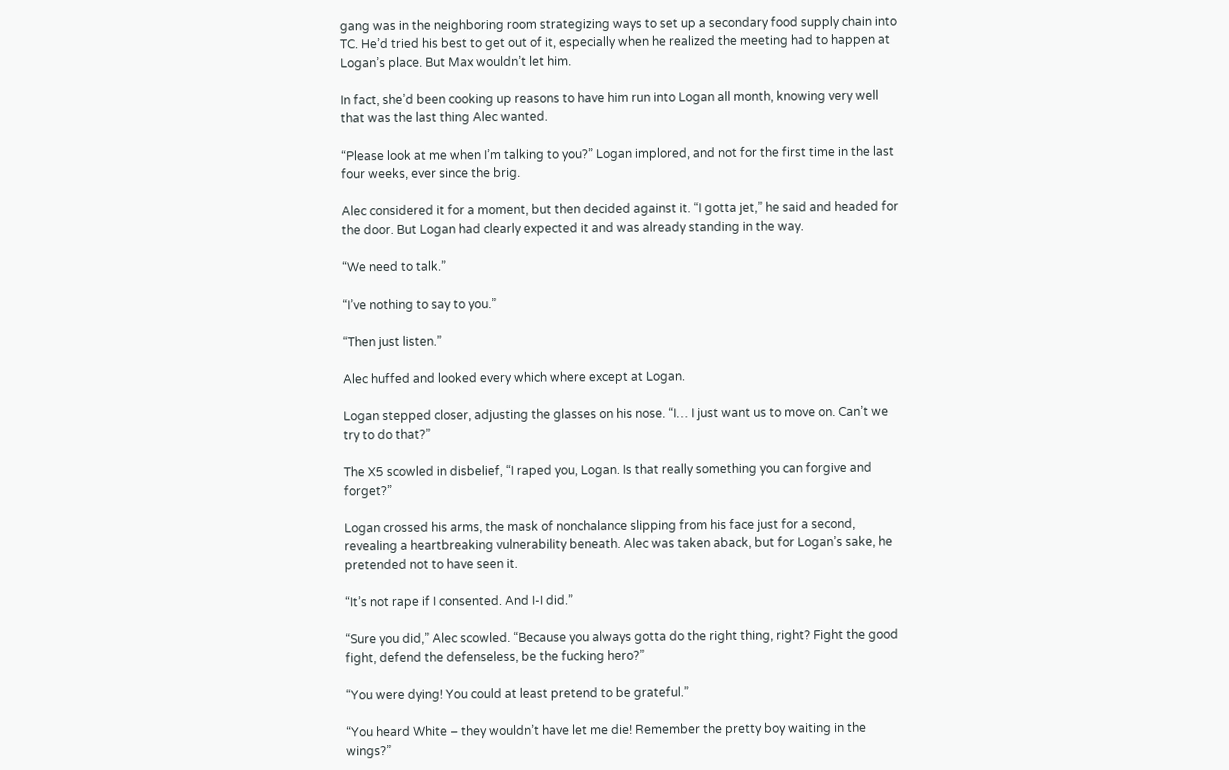gang was in the neighboring room strategizing ways to set up a secondary food supply chain into TC. He’d tried his best to get out of it, especially when he realized the meeting had to happen at Logan’s place. But Max wouldn’t let him.

In fact, she’d been cooking up reasons to have him run into Logan all month, knowing very well that was the last thing Alec wanted.

“Please look at me when I’m talking to you?” Logan implored, and not for the first time in the last four weeks, ever since the brig.

Alec considered it for a moment, but then decided against it. “I gotta jet,” he said and headed for the door. But Logan had clearly expected it and was already standing in the way.

“We need to talk.”

“I’ve nothing to say to you.”

“Then just listen.”

Alec huffed and looked every which where except at Logan.

Logan stepped closer, adjusting the glasses on his nose. “I… I just want us to move on. Can’t we try to do that?”

The X5 scowled in disbelief, “I raped you, Logan. Is that really something you can forgive and forget?”

Logan crossed his arms, the mask of nonchalance slipping from his face just for a second, revealing a heartbreaking vulnerability beneath. Alec was taken aback, but for Logan’s sake, he pretended not to have seen it.

“It’s not rape if I consented. And I-I did.”

“Sure you did,” Alec scowled. “Because you always gotta do the right thing, right? Fight the good fight, defend the defenseless, be the fucking hero?”

“You were dying! You could at least pretend to be grateful.”

“You heard White – they wouldn’t have let me die! Remember the pretty boy waiting in the wings?”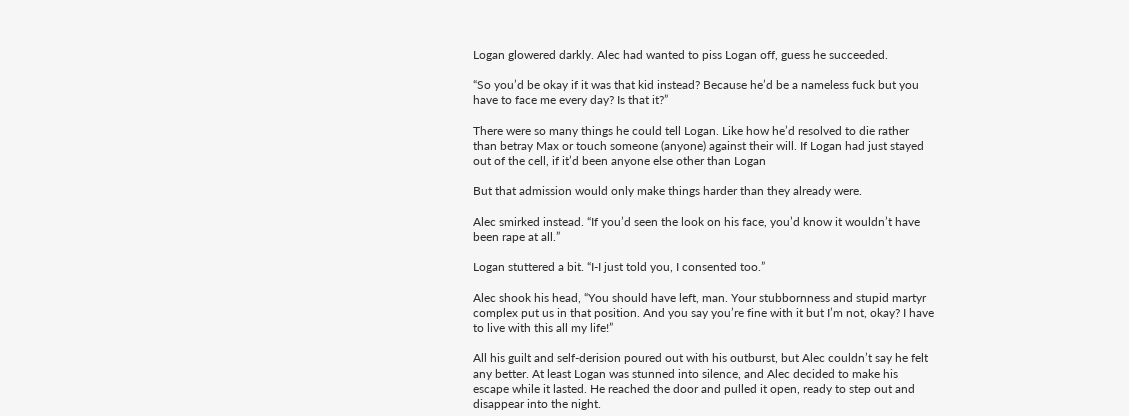Logan glowered darkly. Alec had wanted to piss Logan off, guess he succeeded.

“So you’d be okay if it was that kid instead? Because he’d be a nameless fuck but you have to face me every day? Is that it?”

There were so many things he could tell Logan. Like how he’d resolved to die rather than betray Max or touch someone (anyone) against their will. If Logan had just stayed out of the cell, if it’d been anyone else other than Logan

But that admission would only make things harder than they already were.

Alec smirked instead. “If you’d seen the look on his face, you’d know it wouldn’t have been rape at all.”

Logan stuttered a bit. “I-I just told you, I consented too.”

Alec shook his head, “You should have left, man. Your stubbornness and stupid martyr complex put us in that position. And you say you’re fine with it but I’m not, okay? I have to live with this all my life!”

All his guilt and self-derision poured out with his outburst, but Alec couldn’t say he felt any better. At least Logan was stunned into silence, and Alec decided to make his escape while it lasted. He reached the door and pulled it open, ready to step out and disappear into the night.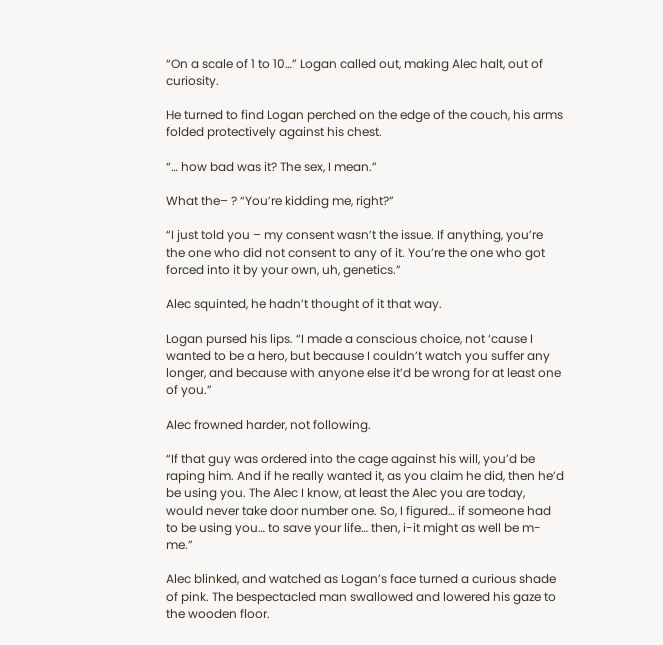“On a scale of 1 to 10…” Logan called out, making Alec halt, out of curiosity.

He turned to find Logan perched on the edge of the couch, his arms folded protectively against his chest.

“… how bad was it? The sex, I mean.”

What the– ? “You’re kidding me, right?”

“I just told you – my consent wasn’t the issue. If anything, you’re the one who did not consent to any of it. You’re the one who got forced into it by your own, uh, genetics.”

Alec squinted, he hadn’t thought of it that way.

Logan pursed his lips. “I made a conscious choice, not ‘cause I wanted to be a hero, but because I couldn’t watch you suffer any longer, and because with anyone else it’d be wrong for at least one of you.”

Alec frowned harder, not following.

“If that guy was ordered into the cage against his will, you’d be raping him. And if he really wanted it, as you claim he did, then he’d be using you. The Alec I know, at least the Alec you are today, would never take door number one. So, I figured… if someone had to be using you… to save your life… then, i-it might as well be m-me.”

Alec blinked, and watched as Logan’s face turned a curious shade of pink. The bespectacled man swallowed and lowered his gaze to the wooden floor.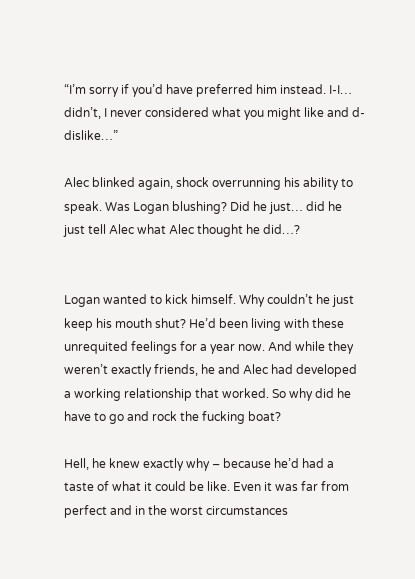“I’m sorry if you’d have preferred him instead. I-I… didn’t, I never considered what you might like and d-dislike…”

Alec blinked again, shock overrunning his ability to speak. Was Logan blushing? Did he just… did he just tell Alec what Alec thought he did…?


Logan wanted to kick himself. Why couldn’t he just keep his mouth shut? He’d been living with these unrequited feelings for a year now. And while they weren’t exactly friends, he and Alec had developed a working relationship that worked. So why did he have to go and rock the fucking boat?

Hell, he knew exactly why – because he’d had a taste of what it could be like. Even it was far from perfect and in the worst circumstances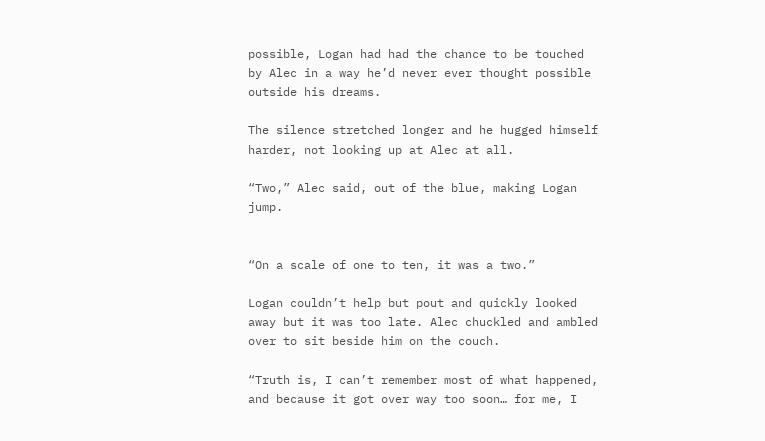possible, Logan had had the chance to be touched by Alec in a way he’d never ever thought possible outside his dreams.

The silence stretched longer and he hugged himself harder, not looking up at Alec at all.

“Two,” Alec said, out of the blue, making Logan jump.


“On a scale of one to ten, it was a two.”

Logan couldn’t help but pout and quickly looked away but it was too late. Alec chuckled and ambled over to sit beside him on the couch.

“Truth is, I can’t remember most of what happened, and because it got over way too soon… for me, I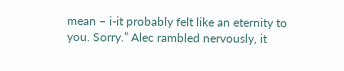mean – i-it probably felt like an eternity to you. Sorry.” Alec rambled nervously, it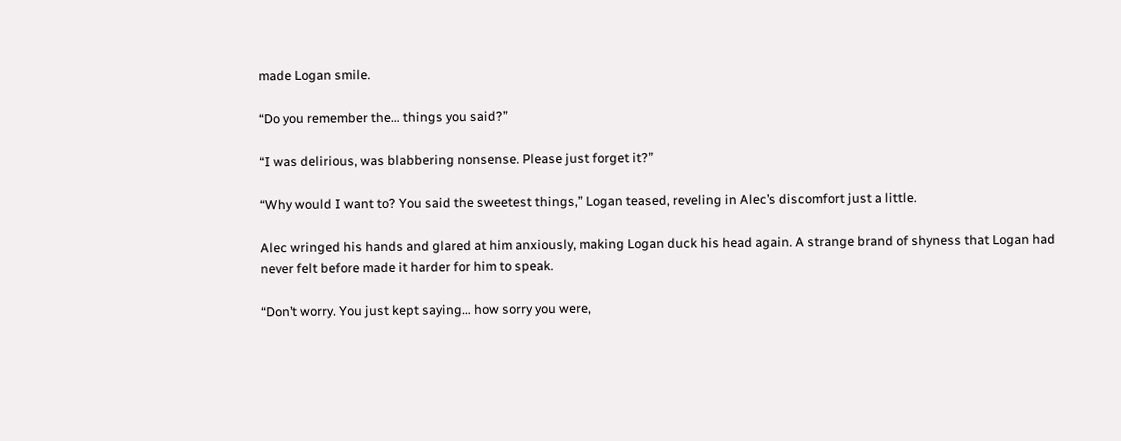made Logan smile.

“Do you remember the… things you said?”

“I was delirious, was blabbering nonsense. Please just forget it?”

“Why would I want to? You said the sweetest things,” Logan teased, reveling in Alec’s discomfort just a little.

Alec wringed his hands and glared at him anxiously, making Logan duck his head again. A strange brand of shyness that Logan had never felt before made it harder for him to speak.

“Don’t worry. You just kept saying… how sorry you were,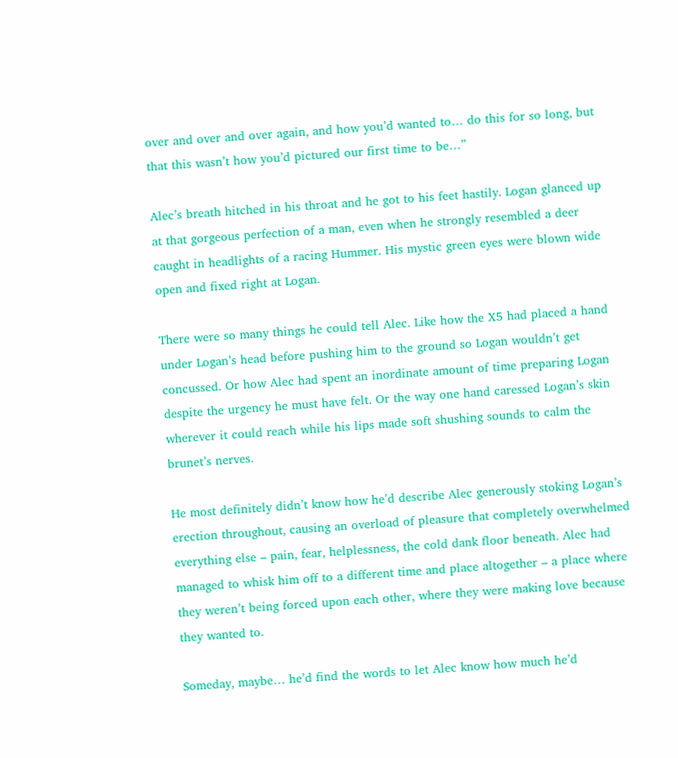over and over and over again, and how you’d wanted to… do this for so long, but that this wasn’t how you’d pictured our first time to be…”

Alec’s breath hitched in his throat and he got to his feet hastily. Logan glanced up at that gorgeous perfection of a man, even when he strongly resembled a deer caught in headlights of a racing Hummer. His mystic green eyes were blown wide open and fixed right at Logan.

There were so many things he could tell Alec. Like how the X5 had placed a hand under Logan’s head before pushing him to the ground so Logan wouldn’t get concussed. Or how Alec had spent an inordinate amount of time preparing Logan despite the urgency he must have felt. Or the way one hand caressed Logan’s skin wherever it could reach while his lips made soft shushing sounds to calm the brunet’s nerves.

He most definitely didn’t know how he’d describe Alec generously stoking Logan’s erection throughout, causing an overload of pleasure that completely overwhelmed everything else – pain, fear, helplessness, the cold dank floor beneath. Alec had managed to whisk him off to a different time and place altogether – a place where they weren’t being forced upon each other, where they were making love because they wanted to.

Someday, maybe… he’d find the words to let Alec know how much he’d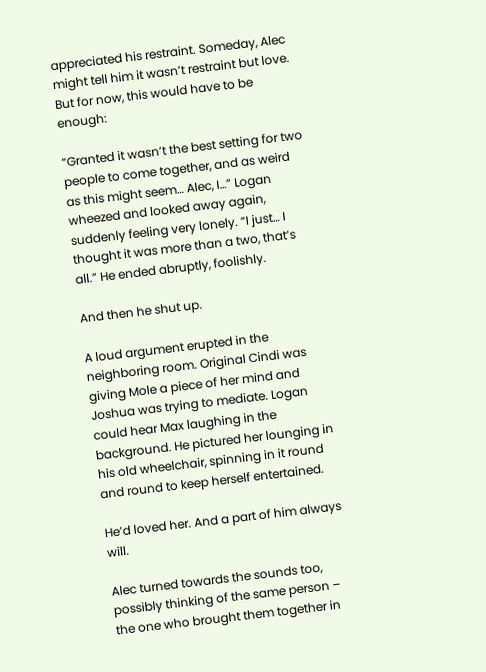appreciated his restraint. Someday, Alec might tell him it wasn’t restraint but love. But for now, this would have to be enough:

“Granted it wasn’t the best setting for two people to come together, and as weird as this might seem… Alec, I…” Logan wheezed and looked away again, suddenly feeling very lonely. “I just… I thought it was more than a two, that’s all.” He ended abruptly, foolishly.

And then he shut up.

A loud argument erupted in the neighboring room. Original Cindi was giving Mole a piece of her mind and Joshua was trying to mediate. Logan could hear Max laughing in the background. He pictured her lounging in his old wheelchair, spinning in it round and round to keep herself entertained.

He’d loved her. And a part of him always will.

Alec turned towards the sounds too, possibly thinking of the same person – the one who brought them together in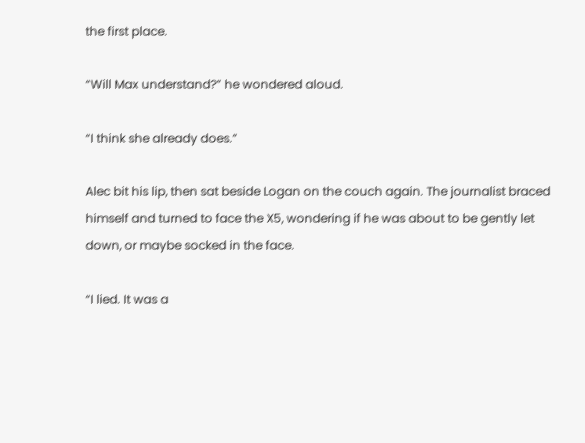the first place.

“Will Max understand?” he wondered aloud.

“I think she already does.”

Alec bit his lip, then sat beside Logan on the couch again. The journalist braced himself and turned to face the X5, wondering if he was about to be gently let down, or maybe socked in the face.

“I lied. It was a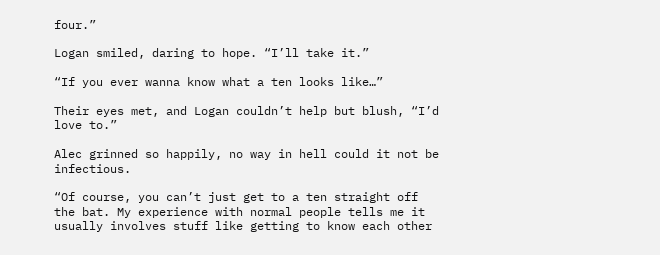four.”

Logan smiled, daring to hope. “I’ll take it.”

“If you ever wanna know what a ten looks like…”

Their eyes met, and Logan couldn’t help but blush, “I’d love to.”

Alec grinned so happily, no way in hell could it not be infectious.

“Of course, you can’t just get to a ten straight off the bat. My experience with normal people tells me it usually involves stuff like getting to know each other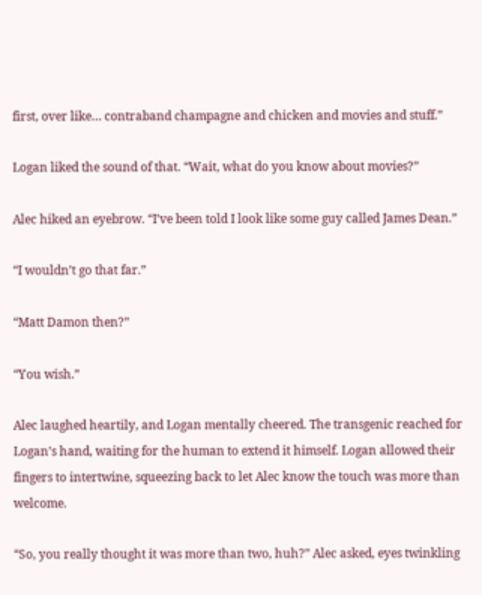first, over like… contraband champagne and chicken and movies and stuff.”

Logan liked the sound of that. “Wait, what do you know about movies?”

Alec hiked an eyebrow. “I’ve been told I look like some guy called James Dean.”

“I wouldn’t go that far.”

“Matt Damon then?”

“You wish.”

Alec laughed heartily, and Logan mentally cheered. The transgenic reached for Logan’s hand, waiting for the human to extend it himself. Logan allowed their fingers to intertwine, squeezing back to let Alec know the touch was more than welcome.

“So, you really thought it was more than two, huh?” Alec asked, eyes twinkling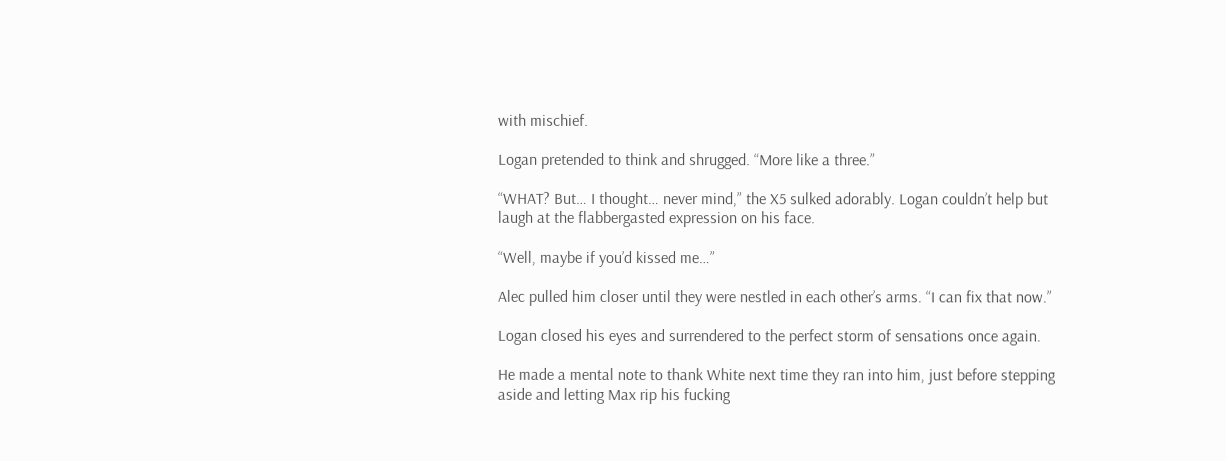with mischief.

Logan pretended to think and shrugged. “More like a three.”

“WHAT? But… I thought… never mind,” the X5 sulked adorably. Logan couldn’t help but laugh at the flabbergasted expression on his face.

“Well, maybe if you’d kissed me…”

Alec pulled him closer until they were nestled in each other’s arms. “I can fix that now.”

Logan closed his eyes and surrendered to the perfect storm of sensations once again.

He made a mental note to thank White next time they ran into him, just before stepping aside and letting Max rip his fucking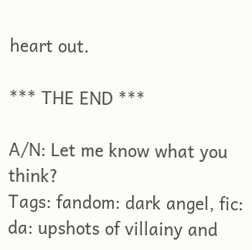heart out.

*** THE END ***

A/N: Let me know what you think?
Tags: fandom: dark angel, fic: da: upshots of villainy and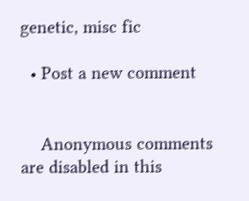genetic, misc fic

  • Post a new comment


    Anonymous comments are disabled in this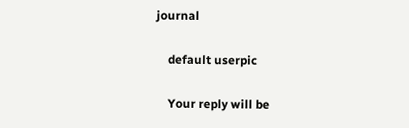journal

    default userpic

    Your reply will be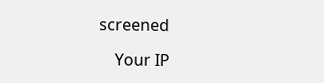screened

    Your IP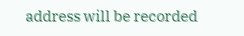address will be recorded